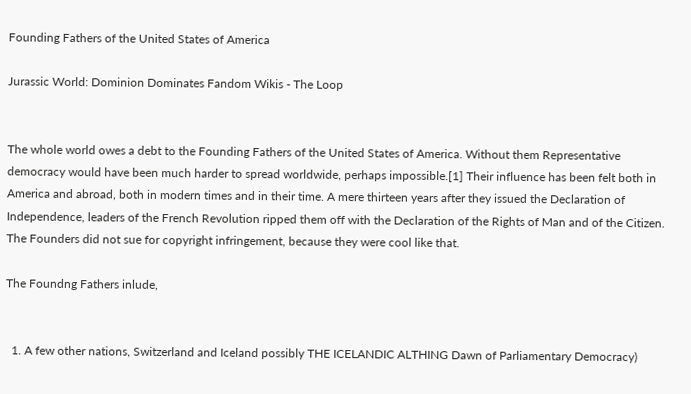Founding Fathers of the United States of America

Jurassic World: Dominion Dominates Fandom Wikis - The Loop


The whole world owes a debt to the Founding Fathers of the United States of America. Without them Representative democracy would have been much harder to spread worldwide, perhaps impossible.[1] Their influence has been felt both in America and abroad, both in modern times and in their time. A mere thirteen years after they issued the Declaration of Independence, leaders of the French Revolution ripped them off with the Declaration of the Rights of Man and of the Citizen. The Founders did not sue for copyright infringement, because they were cool like that.

The Foundng Fathers inlude,


  1. A few other nations, Switzerland and Iceland possibly THE ICELANDIC ALTHING Dawn of Parliamentary Democracy)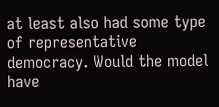at least also had some type of representative democracy. Would the model have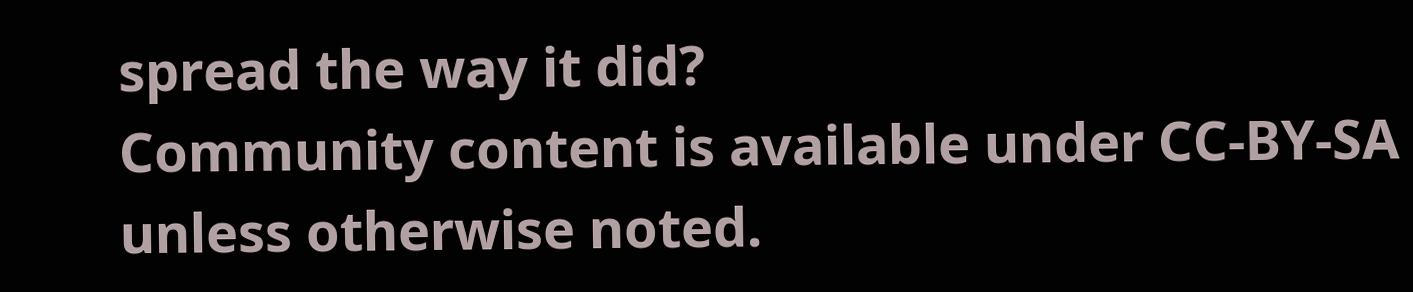spread the way it did?
Community content is available under CC-BY-SA unless otherwise noted.